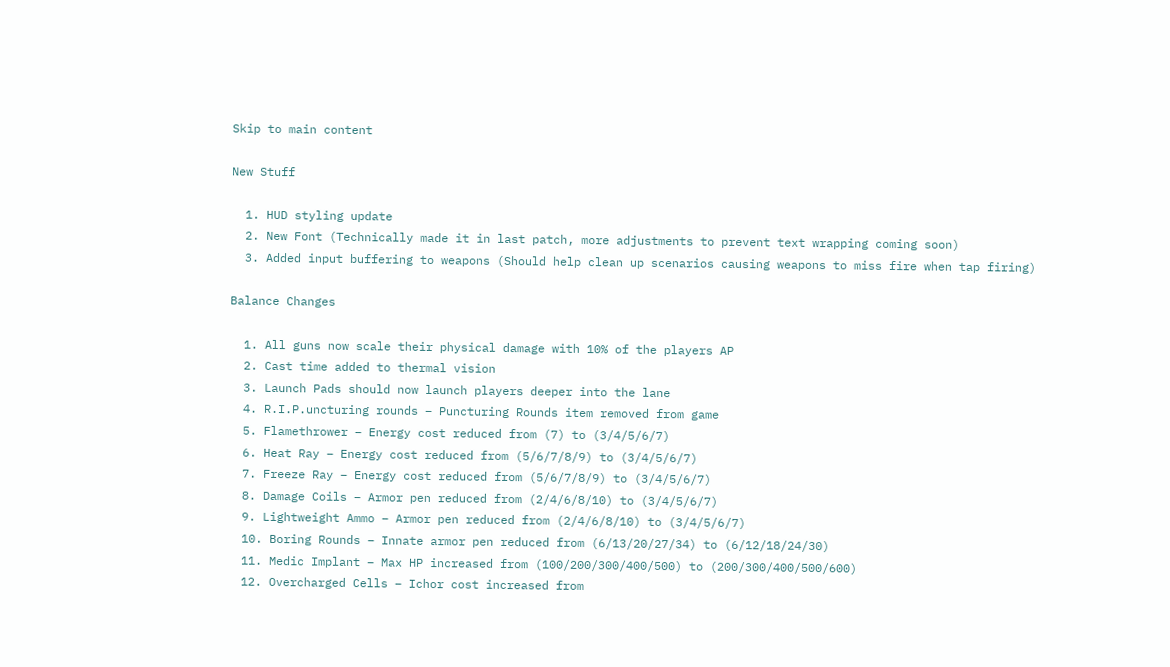Skip to main content

New Stuff

  1. HUD styling update
  2. New Font (Technically made it in last patch, more adjustments to prevent text wrapping coming soon)
  3. Added input buffering to weapons (Should help clean up scenarios causing weapons to miss fire when tap firing)

Balance Changes

  1. All guns now scale their physical damage with 10% of the players AP
  2. Cast time added to thermal vision
  3. Launch Pads should now launch players deeper into the lane
  4. R.I.P.uncturing rounds – Puncturing Rounds item removed from game
  5. Flamethrower – Energy cost reduced from (7) to (3/4/5/6/7)
  6. Heat Ray – Energy cost reduced from (5/6/7/8/9) to (3/4/5/6/7)
  7. Freeze Ray – Energy cost reduced from (5/6/7/8/9) to (3/4/5/6/7)
  8. Damage Coils – Armor pen reduced from (2/4/6/8/10) to (3/4/5/6/7)
  9. Lightweight Ammo – Armor pen reduced from (2/4/6/8/10) to (3/4/5/6/7)
  10. Boring Rounds – Innate armor pen reduced from (6/13/20/27/34) to (6/12/18/24/30)
  11. Medic Implant – Max HP increased from (100/200/300/400/500) to (200/300/400/500/600)
  12. Overcharged Cells – Ichor cost increased from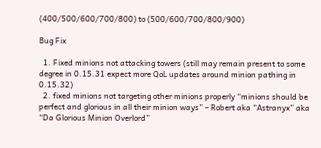(400/500/600/700/800) to (500/600/700/800/900)

Bug Fix

  1. Fixed minions not attacking towers (still may remain present to some degree in 0.15.31 expect more QoL updates around minion pathing in 0.15.32)
  2. fixed minions not targeting other minions properly “minions should be perfect and glorious in all their minion ways” – Robert aka “Astranyx” aka “Da Glorious Minion Overlord”